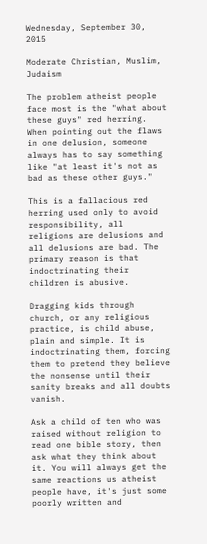Wednesday, September 30, 2015

Moderate Christian, Muslim, Judaism

The problem atheist people face most is the "what about these guys" red herring. When pointing out the flaws in one delusion, someone always has to say something like "at least it's not as bad as these other guys."

This is a fallacious red herring used only to avoid responsibility, all religions are delusions and all delusions are bad. The primary reason is that indoctrinating their children is abusive.

Dragging kids through church, or any religious practice, is child abuse, plain and simple. It is indoctrinating them, forcing them to pretend they believe the nonsense until their sanity breaks and all doubts vanish.

Ask a child of ten who was raised without religion to read one bible story, then ask what they think about it. You will always get the same reactions us atheist people have, it's just some poorly written and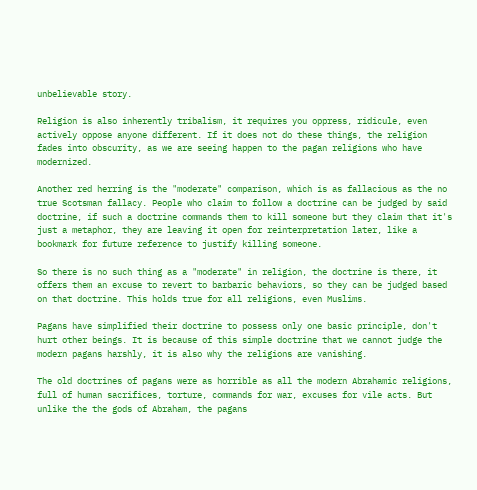unbelievable story.

Religion is also inherently tribalism, it requires you oppress, ridicule, even actively oppose anyone different. If it does not do these things, the religion fades into obscurity, as we are seeing happen to the pagan religions who have modernized.

Another red herring is the "moderate" comparison, which is as fallacious as the no true Scotsman fallacy. People who claim to follow a doctrine can be judged by said doctrine, if such a doctrine commands them to kill someone but they claim that it's just a metaphor, they are leaving it open for reinterpretation later, like a bookmark for future reference to justify killing someone.

So there is no such thing as a "moderate" in religion, the doctrine is there, it offers them an excuse to revert to barbaric behaviors, so they can be judged based on that doctrine. This holds true for all religions, even Muslims.

Pagans have simplified their doctrine to possess only one basic principle, don't hurt other beings. It is because of this simple doctrine that we cannot judge the modern pagans harshly, it is also why the religions are vanishing.

The old doctrines of pagans were as horrible as all the modern Abrahamic religions, full of human sacrifices, torture, commands for war, excuses for vile acts. But unlike the the gods of Abraham, the pagans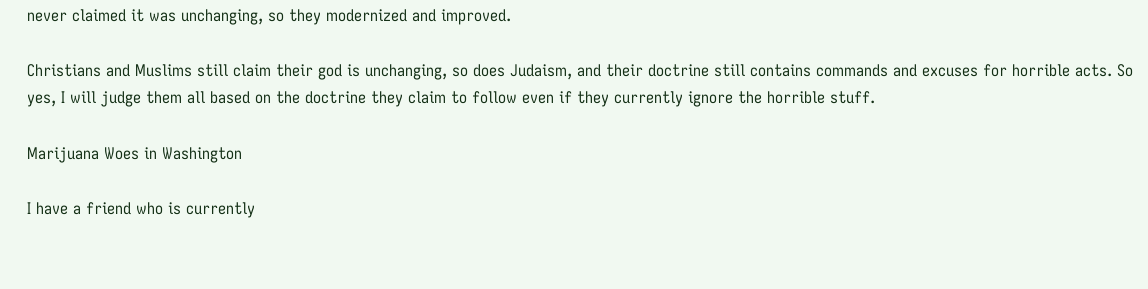never claimed it was unchanging, so they modernized and improved.

Christians and Muslims still claim their god is unchanging, so does Judaism, and their doctrine still contains commands and excuses for horrible acts. So yes, I will judge them all based on the doctrine they claim to follow even if they currently ignore the horrible stuff.

Marijuana Woes in Washington

I have a friend who is currently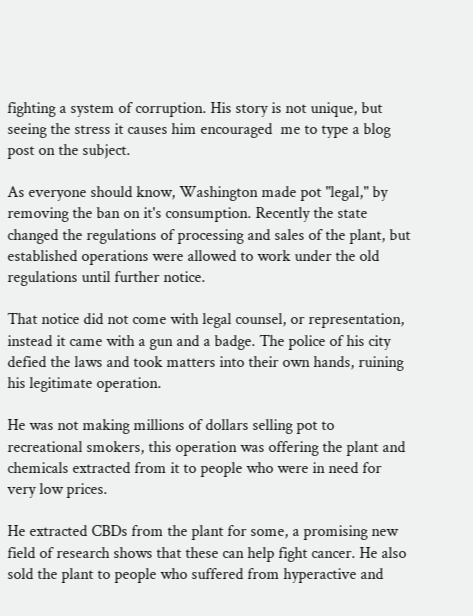fighting a system of corruption. His story is not unique, but seeing the stress it causes him encouraged  me to type a blog post on the subject.

As everyone should know, Washington made pot "legal," by removing the ban on it's consumption. Recently the state changed the regulations of processing and sales of the plant, but established operations were allowed to work under the old regulations until further notice.

That notice did not come with legal counsel, or representation, instead it came with a gun and a badge. The police of his city defied the laws and took matters into their own hands, ruining his legitimate operation.

He was not making millions of dollars selling pot to recreational smokers, this operation was offering the plant and chemicals extracted from it to people who were in need for very low prices.

He extracted CBDs from the plant for some, a promising new field of research shows that these can help fight cancer. He also sold the plant to people who suffered from hyperactive and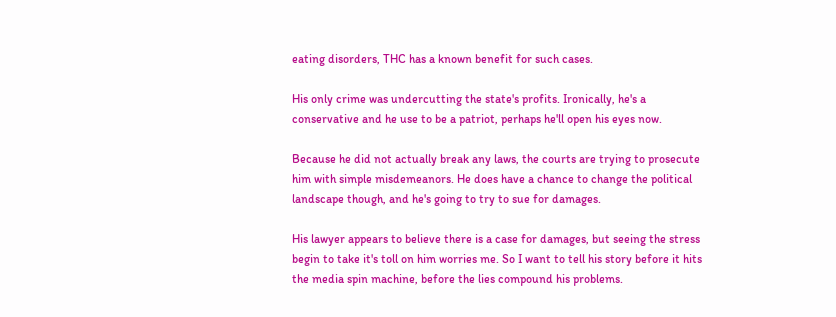eating disorders, THC has a known benefit for such cases.

His only crime was undercutting the state's profits. Ironically, he's a conservative and he use to be a patriot, perhaps he'll open his eyes now.

Because he did not actually break any laws, the courts are trying to prosecute him with simple misdemeanors. He does have a chance to change the political landscape though, and he's going to try to sue for damages.

His lawyer appears to believe there is a case for damages, but seeing the stress begin to take it's toll on him worries me. So I want to tell his story before it hits the media spin machine, before the lies compound his problems.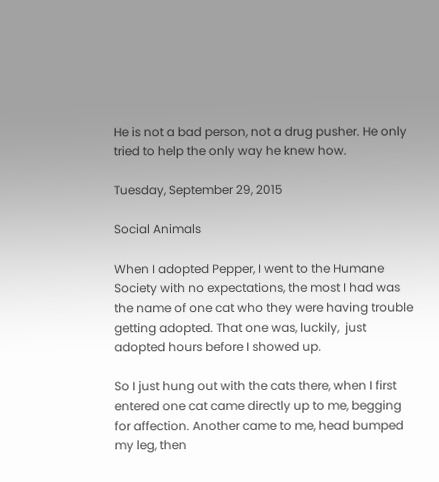He is not a bad person, not a drug pusher. He only tried to help the only way he knew how.

Tuesday, September 29, 2015

Social Animals

When I adopted Pepper, I went to the Humane Society with no expectations, the most I had was the name of one cat who they were having trouble getting adopted. That one was, luckily,  just adopted hours before I showed up.

So I just hung out with the cats there, when I first entered one cat came directly up to me, begging for affection. Another came to me, head bumped my leg, then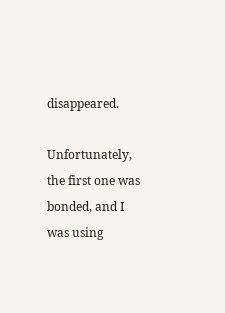disappeared.

Unfortunately, the first one was bonded, and I was using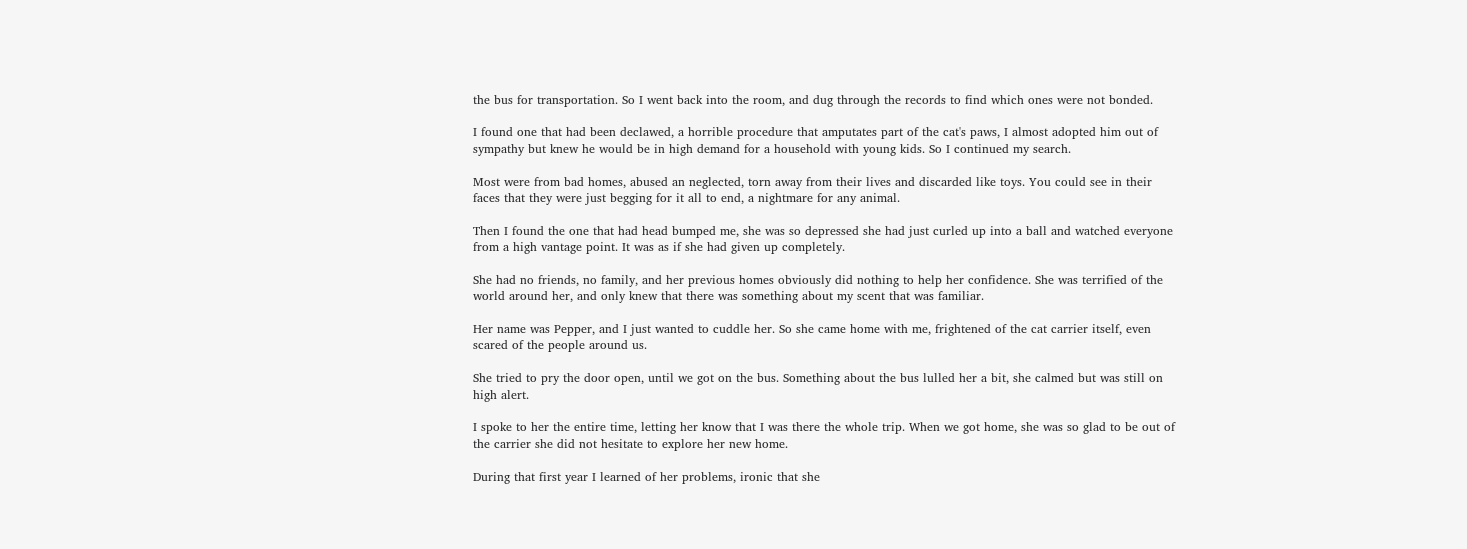the bus for transportation. So I went back into the room, and dug through the records to find which ones were not bonded.

I found one that had been declawed, a horrible procedure that amputates part of the cat's paws, I almost adopted him out of sympathy but knew he would be in high demand for a household with young kids. So I continued my search.

Most were from bad homes, abused an neglected, torn away from their lives and discarded like toys. You could see in their faces that they were just begging for it all to end, a nightmare for any animal.

Then I found the one that had head bumped me, she was so depressed she had just curled up into a ball and watched everyone from a high vantage point. It was as if she had given up completely.

She had no friends, no family, and her previous homes obviously did nothing to help her confidence. She was terrified of the world around her, and only knew that there was something about my scent that was familiar.

Her name was Pepper, and I just wanted to cuddle her. So she came home with me, frightened of the cat carrier itself, even scared of the people around us.

She tried to pry the door open, until we got on the bus. Something about the bus lulled her a bit, she calmed but was still on high alert.

I spoke to her the entire time, letting her know that I was there the whole trip. When we got home, she was so glad to be out of the carrier she did not hesitate to explore her new home.

During that first year I learned of her problems, ironic that she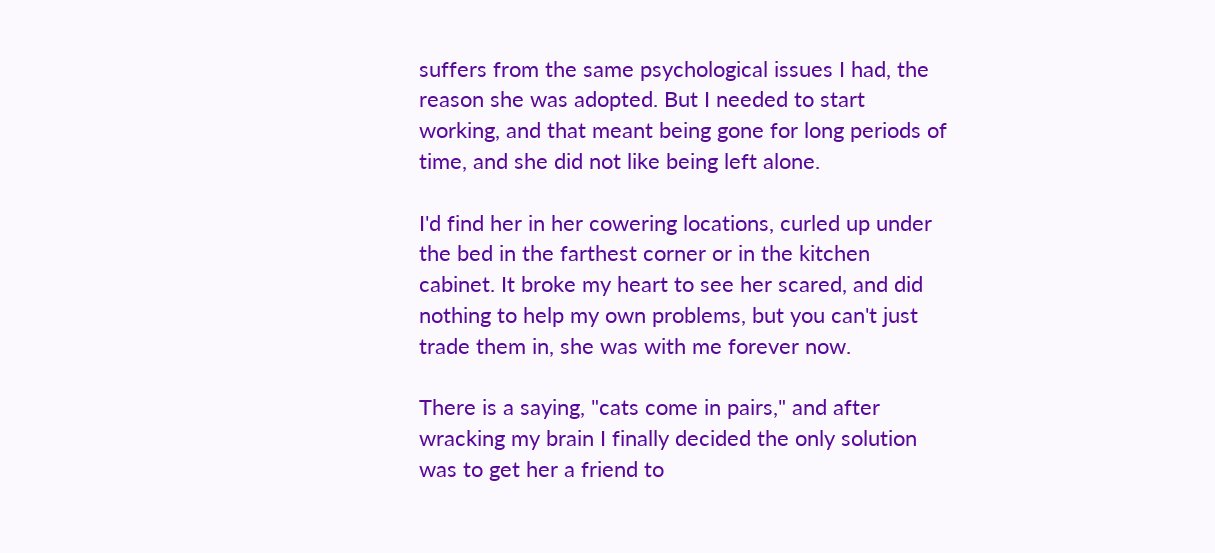suffers from the same psychological issues I had, the reason she was adopted. But I needed to start working, and that meant being gone for long periods of time, and she did not like being left alone.

I'd find her in her cowering locations, curled up under the bed in the farthest corner or in the kitchen cabinet. It broke my heart to see her scared, and did nothing to help my own problems, but you can't just trade them in, she was with me forever now.

There is a saying, "cats come in pairs," and after wracking my brain I finally decided the only solution was to get her a friend to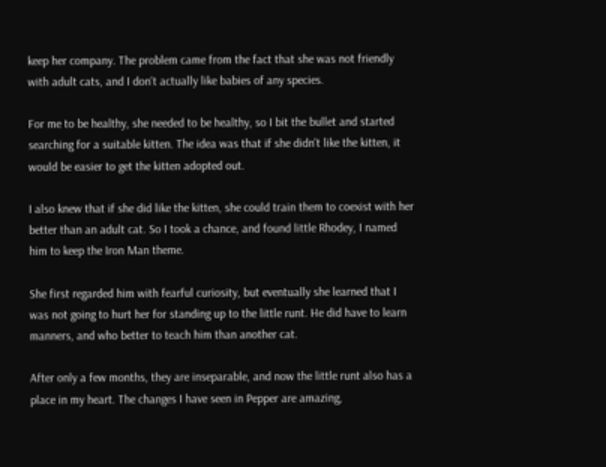keep her company. The problem came from the fact that she was not friendly with adult cats, and I don't actually like babies of any species.

For me to be healthy, she needed to be healthy, so I bit the bullet and started searching for a suitable kitten. The idea was that if she didn't like the kitten, it would be easier to get the kitten adopted out.

I also knew that if she did like the kitten, she could train them to coexist with her better than an adult cat. So I took a chance, and found little Rhodey, I named him to keep the Iron Man theme.

She first regarded him with fearful curiosity, but eventually she learned that I was not going to hurt her for standing up to the little runt. He did have to learn manners, and who better to teach him than another cat.

After only a few months, they are inseparable, and now the little runt also has a place in my heart. The changes I have seen in Pepper are amazing,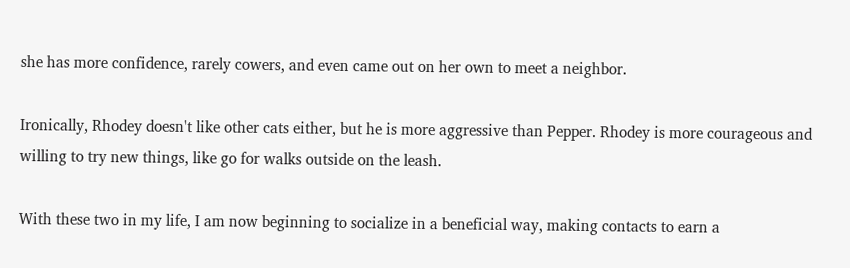she has more confidence, rarely cowers, and even came out on her own to meet a neighbor.

Ironically, Rhodey doesn't like other cats either, but he is more aggressive than Pepper. Rhodey is more courageous and willing to try new things, like go for walks outside on the leash.

With these two in my life, I am now beginning to socialize in a beneficial way, making contacts to earn a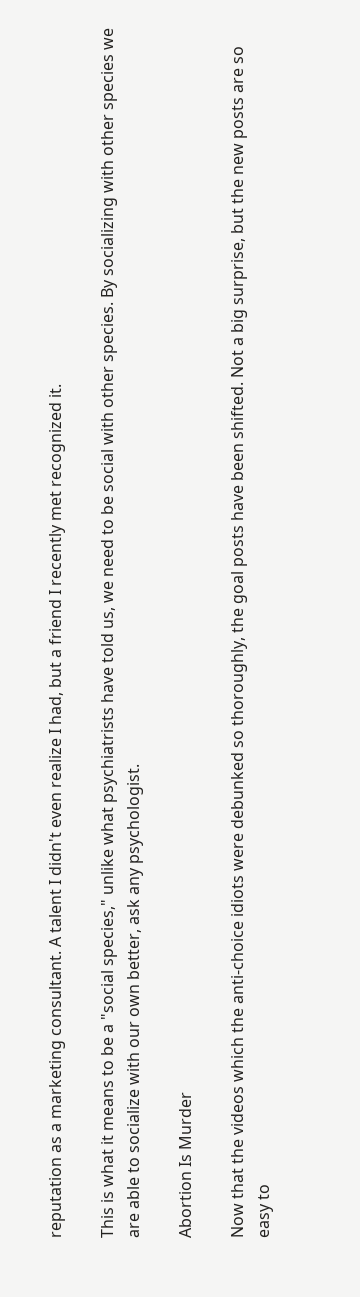reputation as a marketing consultant. A talent I didn't even realize I had, but a friend I recently met recognized it.

This is what it means to be a "social species," unlike what psychiatrists have told us, we need to be social with other species. By socializing with other species we are able to socialize with our own better, ask any psychologist.

Abortion Is Murder

Now that the videos which the anti-choice idiots were debunked so thoroughly, the goal posts have been shifted. Not a big surprise, but the new posts are so easy to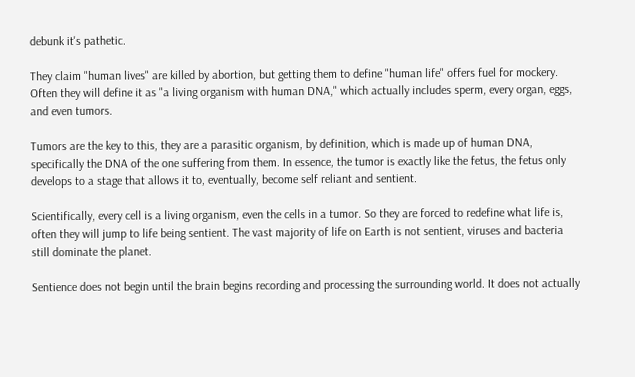debunk it's pathetic.

They claim "human lives" are killed by abortion, but getting them to define "human life" offers fuel for mockery. Often they will define it as "a living organism with human DNA," which actually includes sperm, every organ, eggs, and even tumors.

Tumors are the key to this, they are a parasitic organism, by definition, which is made up of human DNA, specifically the DNA of the one suffering from them. In essence, the tumor is exactly like the fetus, the fetus only develops to a stage that allows it to, eventually, become self reliant and sentient.

Scientifically, every cell is a living organism, even the cells in a tumor. So they are forced to redefine what life is, often they will jump to life being sentient. The vast majority of life on Earth is not sentient, viruses and bacteria still dominate the planet.

Sentience does not begin until the brain begins recording and processing the surrounding world. It does not actually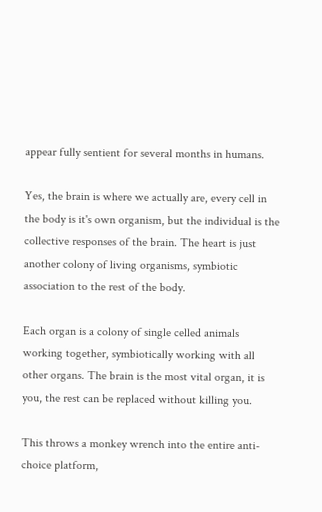appear fully sentient for several months in humans.

Yes, the brain is where we actually are, every cell in the body is it's own organism, but the individual is the collective responses of the brain. The heart is just another colony of living organisms, symbiotic association to the rest of the body.

Each organ is a colony of single celled animals working together, symbiotically working with all other organs. The brain is the most vital organ, it is you, the rest can be replaced without killing you.

This throws a monkey wrench into the entire anti-choice platform,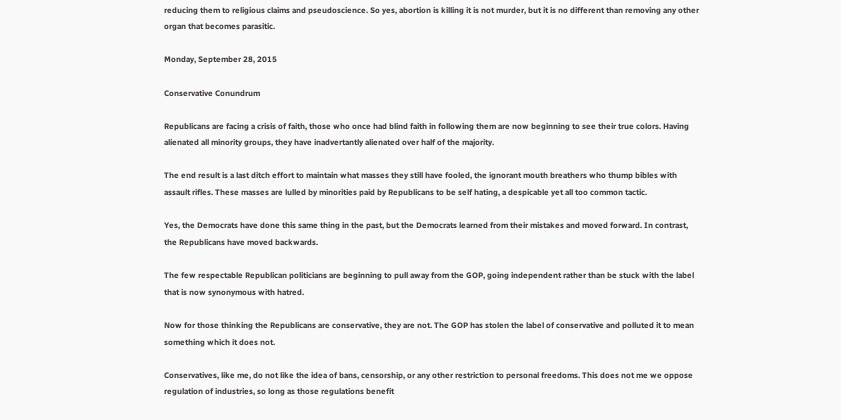reducing them to religious claims and pseudoscience. So yes, abortion is killing it is not murder, but it is no different than removing any other organ that becomes parasitic.

Monday, September 28, 2015

Conservative Conundrum

Republicans are facing a crisis of faith, those who once had blind faith in following them are now beginning to see their true colors. Having alienated all minority groups, they have inadvertantly alienated over half of the majority.

The end result is a last ditch effort to maintain what masses they still have fooled, the ignorant mouth breathers who thump bibles with assault rifles. These masses are lulled by minorities paid by Republicans to be self hating, a despicable yet all too common tactic.

Yes, the Democrats have done this same thing in the past, but the Democrats learned from their mistakes and moved forward. In contrast, the Republicans have moved backwards.

The few respectable Republican politicians are beginning to pull away from the GOP, going independent rather than be stuck with the label that is now synonymous with hatred.

Now for those thinking the Republicans are conservative, they are not. The GOP has stolen the label of conservative and polluted it to mean something which it does not.

Conservatives, like me, do not like the idea of bans, censorship, or any other restriction to personal freedoms. This does not me we oppose regulation of industries, so long as those regulations benefit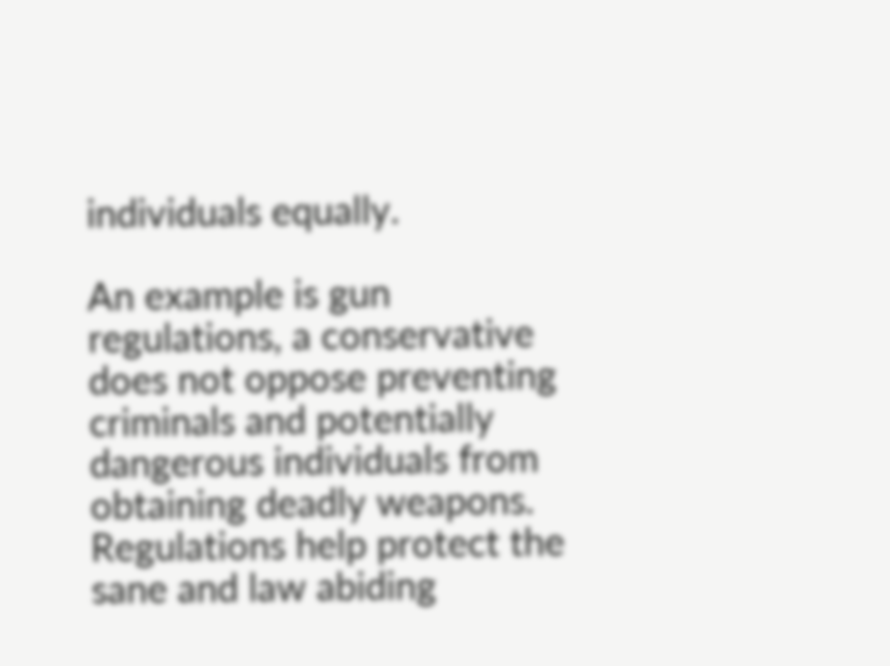individuals equally.

An example is gun regulations, a conservative does not oppose preventing criminals and potentially dangerous individuals from obtaining deadly weapons. Regulations help protect the sane and law abiding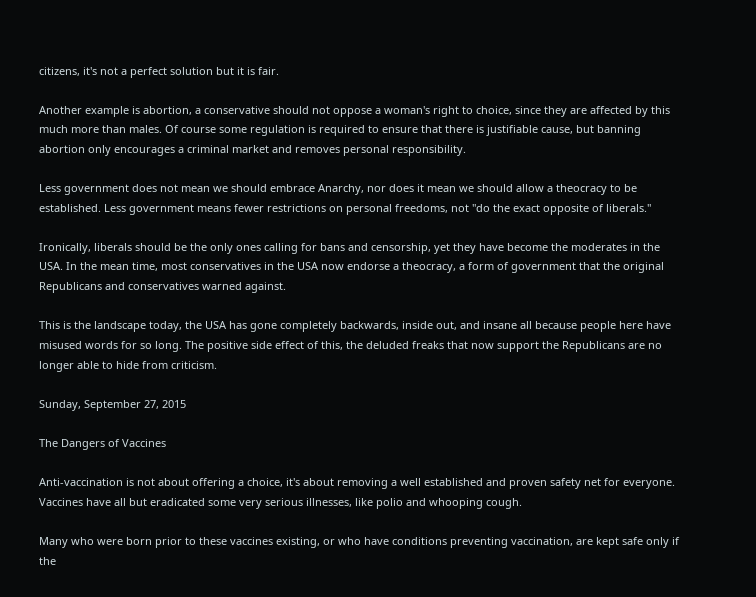citizens, it's not a perfect solution but it is fair.

Another example is abortion, a conservative should not oppose a woman's right to choice, since they are affected by this much more than males. Of course some regulation is required to ensure that there is justifiable cause, but banning abortion only encourages a criminal market and removes personal responsibility.

Less government does not mean we should embrace Anarchy, nor does it mean we should allow a theocracy to be established. Less government means fewer restrictions on personal freedoms, not "do the exact opposite of liberals."

Ironically, liberals should be the only ones calling for bans and censorship, yet they have become the moderates in the USA. In the mean time, most conservatives in the USA now endorse a theocracy, a form of government that the original Republicans and conservatives warned against.

This is the landscape today, the USA has gone completely backwards, inside out, and insane all because people here have misused words for so long. The positive side effect of this, the deluded freaks that now support the Republicans are no longer able to hide from criticism.

Sunday, September 27, 2015

The Dangers of Vaccines

Anti-vaccination is not about offering a choice, it's about removing a well established and proven safety net for everyone. Vaccines have all but eradicated some very serious illnesses, like polio and whooping cough.

Many who were born prior to these vaccines existing, or who have conditions preventing vaccination, are kept safe only if the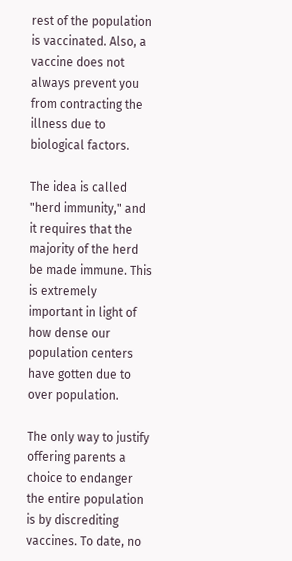rest of the population is vaccinated. Also, a vaccine does not always prevent you from contracting the illness due to biological factors.

The idea is called "herd immunity," and it requires that the majority of the herd be made immune. This is extremely important in light of how dense our population centers have gotten due to over population.

The only way to justify offering parents a choice to endanger the entire population is by discrediting vaccines. To date, no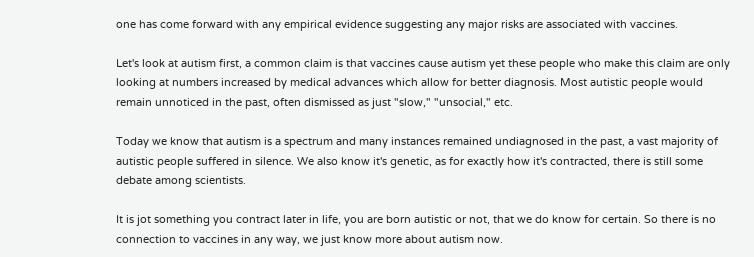one has come forward with any empirical evidence suggesting any major risks are associated with vaccines.

Let's look at autism first, a common claim is that vaccines cause autism yet these people who make this claim are only looking at numbers increased by medical advances which allow for better diagnosis. Most autistic people would remain unnoticed in the past, often dismissed as just "slow," "unsocial," etc.

Today we know that autism is a spectrum and many instances remained undiagnosed in the past, a vast majority of autistic people suffered in silence. We also know it's genetic, as for exactly how it's contracted, there is still some debate among scientists.

It is jot something you contract later in life, you are born autistic or not, that we do know for certain. So there is no connection to vaccines in any way, we just know more about autism now.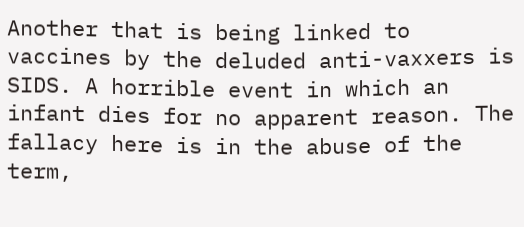Another that is being linked to vaccines by the deluded anti-vaxxers is SIDS. A horrible event in which an infant dies for no apparent reason. The fallacy here is in the abuse of the term,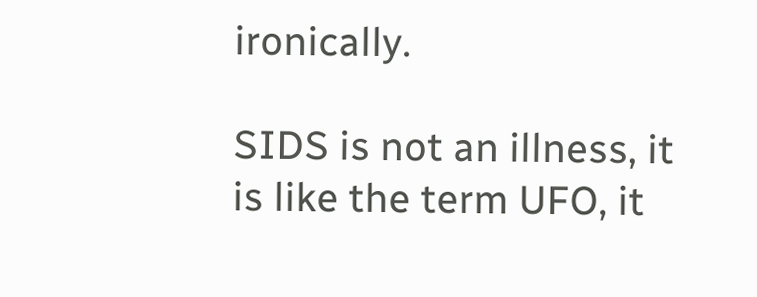ironically.

SIDS is not an illness, it is like the term UFO, it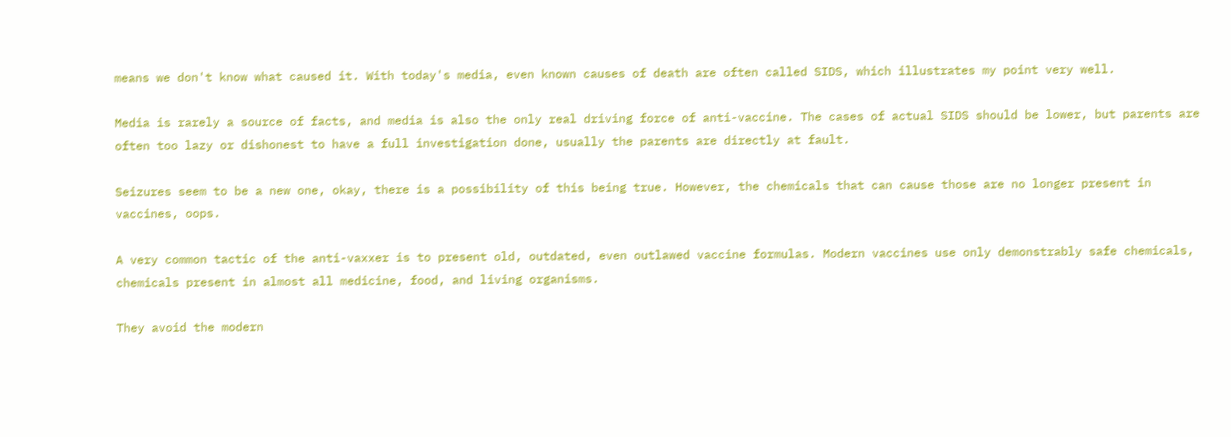means we don't know what caused it. With today's media, even known causes of death are often called SIDS, which illustrates my point very well.

Media is rarely a source of facts, and media is also the only real driving force of anti-vaccine. The cases of actual SIDS should be lower, but parents are often too lazy or dishonest to have a full investigation done, usually the parents are directly at fault.

Seizures seem to be a new one, okay, there is a possibility of this being true. However, the chemicals that can cause those are no longer present in vaccines, oops.

A very common tactic of the anti-vaxxer is to present old, outdated, even outlawed vaccine formulas. Modern vaccines use only demonstrably safe chemicals, chemicals present in almost all medicine, food, and living organisms.

They avoid the modern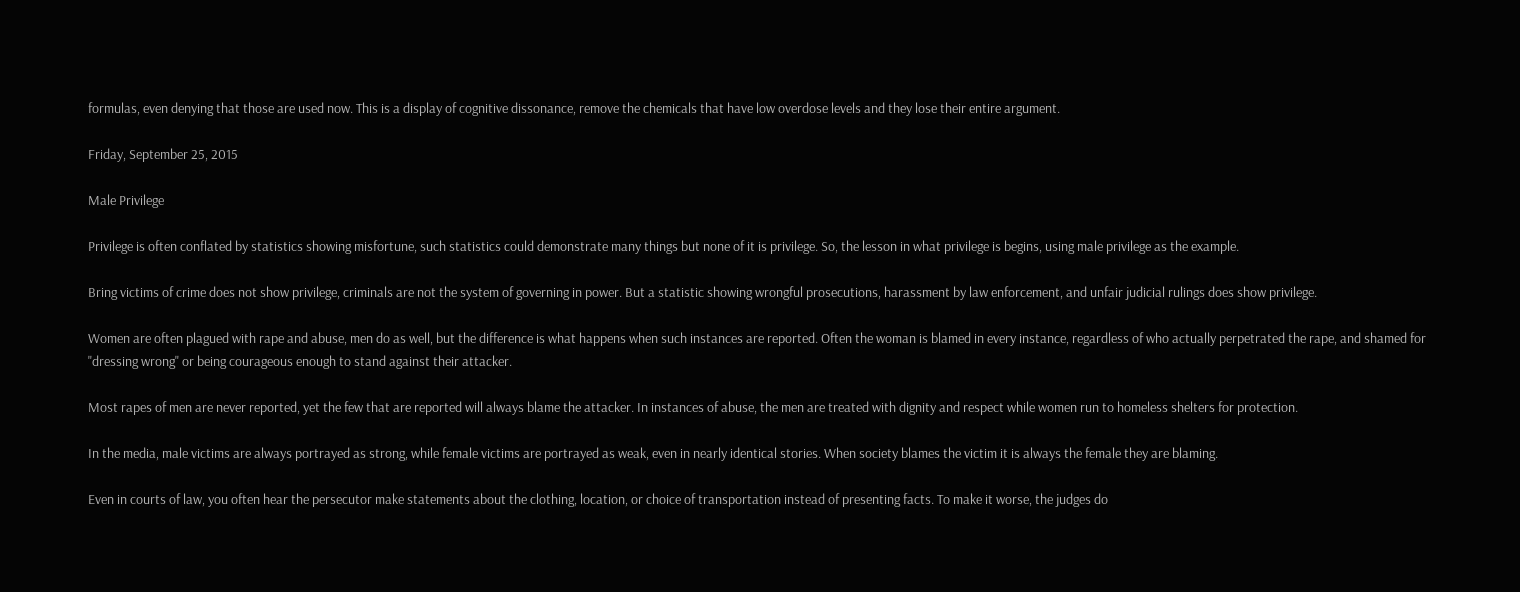formulas, even denying that those are used now. This is a display of cognitive dissonance, remove the chemicals that have low overdose levels and they lose their entire argument.

Friday, September 25, 2015

Male Privilege

Privilege is often conflated by statistics showing misfortune, such statistics could demonstrate many things but none of it is privilege. So, the lesson in what privilege is begins, using male privilege as the example.

Bring victims of crime does not show privilege, criminals are not the system of governing in power. But a statistic showing wrongful prosecutions, harassment by law enforcement, and unfair judicial rulings does show privilege.

Women are often plagued with rape and abuse, men do as well, but the difference is what happens when such instances are reported. Often the woman is blamed in every instance, regardless of who actually perpetrated the rape, and shamed for "dressing wrong" or being courageous enough to stand against their attacker.

Most rapes of men are never reported, yet the few that are reported will always blame the attacker. In instances of abuse, the men are treated with dignity and respect while women run to homeless shelters for protection.

In the media, male victims are always portrayed as strong, while female victims are portrayed as weak, even in nearly identical stories. When society blames the victim it is always the female they are blaming.

Even in courts of law, you often hear the persecutor make statements about the clothing, location, or choice of transportation instead of presenting facts. To make it worse, the judges do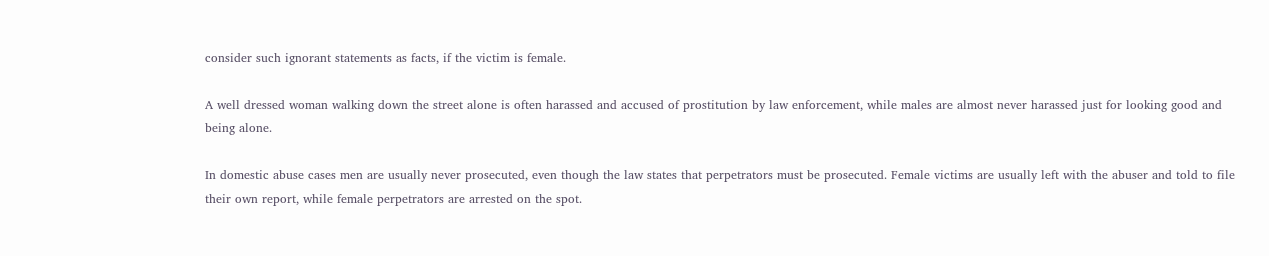consider such ignorant statements as facts, if the victim is female.

A well dressed woman walking down the street alone is often harassed and accused of prostitution by law enforcement, while males are almost never harassed just for looking good and being alone.

In domestic abuse cases men are usually never prosecuted, even though the law states that perpetrators must be prosecuted. Female victims are usually left with the abuser and told to file their own report, while female perpetrators are arrested on the spot.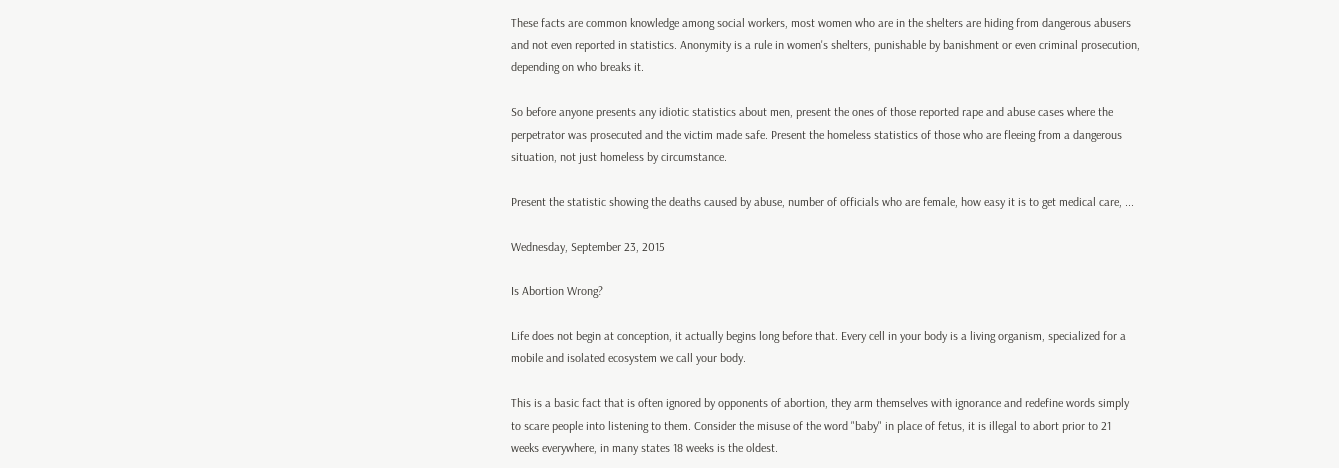These facts are common knowledge among social workers, most women who are in the shelters are hiding from dangerous abusers and not even reported in statistics. Anonymity is a rule in women's shelters, punishable by banishment or even criminal prosecution, depending on who breaks it.

So before anyone presents any idiotic statistics about men, present the ones of those reported rape and abuse cases where the perpetrator was prosecuted and the victim made safe. Present the homeless statistics of those who are fleeing from a dangerous situation, not just homeless by circumstance.

Present the statistic showing the deaths caused by abuse, number of officials who are female, how easy it is to get medical care, ...

Wednesday, September 23, 2015

Is Abortion Wrong?

Life does not begin at conception, it actually begins long before that. Every cell in your body is a living organism, specialized for a mobile and isolated ecosystem we call your body.

This is a basic fact that is often ignored by opponents of abortion, they arm themselves with ignorance and redefine words simply to scare people into listening to them. Consider the misuse of the word "baby" in place of fetus, it is illegal to abort prior to 21 weeks everywhere, in many states 18 weeks is the oldest.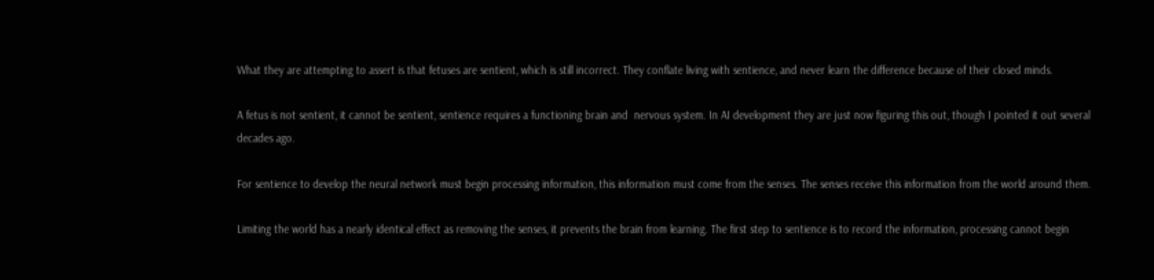What they are attempting to assert is that fetuses are sentient, which is still incorrect. They conflate living with sentience, and never learn the difference because of their closed minds.

A fetus is not sentient, it cannot be sentient, sentience requires a functioning brain and  nervous system. In AI development they are just now figuring this out, though I pointed it out several decades ago.

For sentience to develop the neural network must begin processing information, this information must come from the senses. The senses receive this information from the world around them.

Limiting the world has a nearly identical effect as removing the senses, it prevents the brain from learning. The first step to sentience is to record the information, processing cannot begin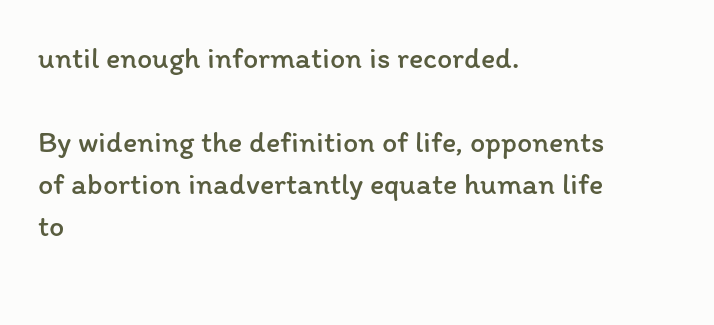until enough information is recorded.

By widening the definition of life, opponents of abortion inadvertantly equate human life to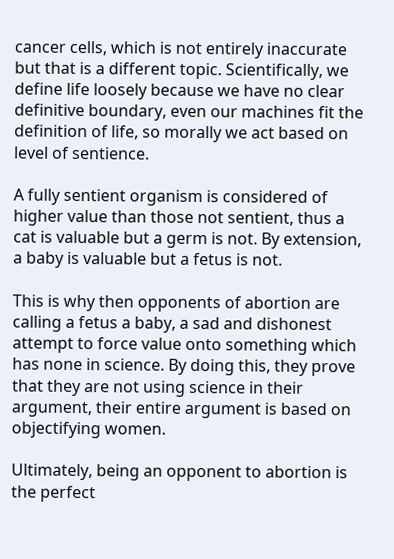cancer cells, which is not entirely inaccurate but that is a different topic. Scientifically, we define life loosely because we have no clear definitive boundary, even our machines fit the definition of life, so morally we act based on level of sentience.

A fully sentient organism is considered of higher value than those not sentient, thus a cat is valuable but a germ is not. By extension, a baby is valuable but a fetus is not.

This is why then opponents of abortion are calling a fetus a baby, a sad and dishonest attempt to force value onto something which has none in science. By doing this, they prove that they are not using science in their argument, their entire argument is based on objectifying women.

Ultimately, being an opponent to abortion is the perfect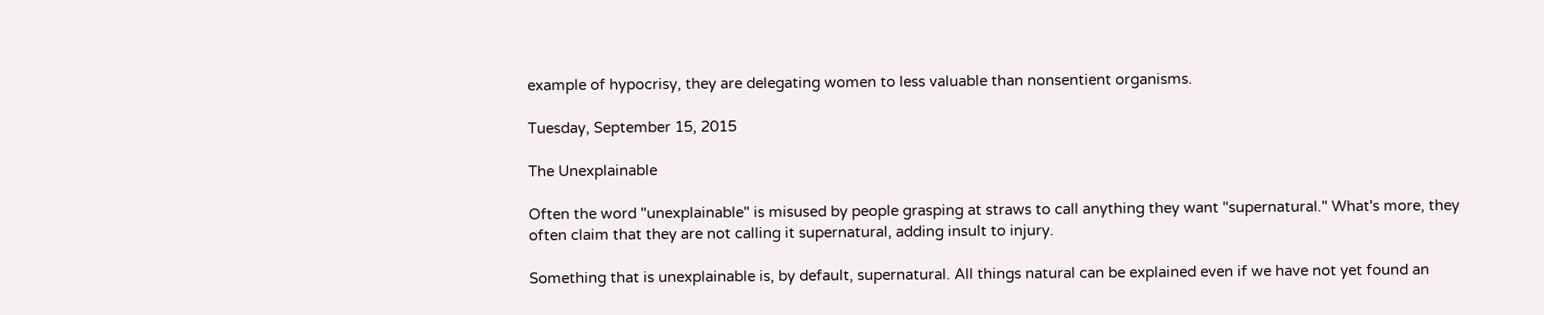example of hypocrisy, they are delegating women to less valuable than nonsentient organisms.

Tuesday, September 15, 2015

The Unexplainable

Often the word "unexplainable" is misused by people grasping at straws to call anything they want "supernatural." What's more, they often claim that they are not calling it supernatural, adding insult to injury.

Something that is unexplainable is, by default, supernatural. All things natural can be explained even if we have not yet found an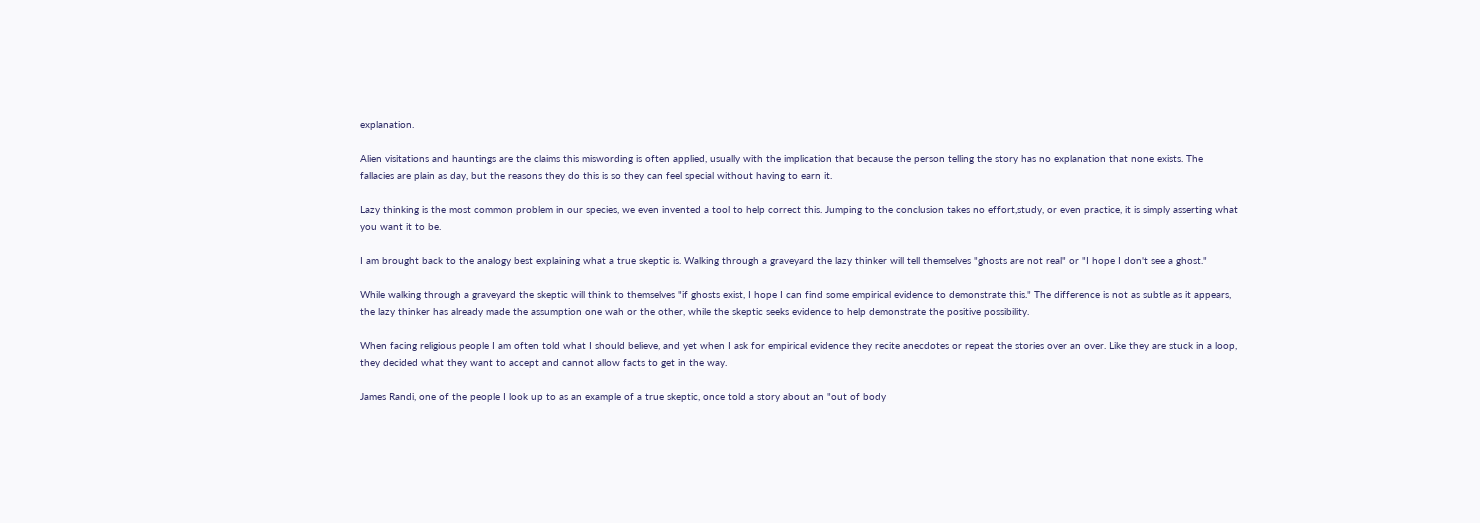explanation.

Alien visitations and hauntings are the claims this miswording is often applied, usually with the implication that because the person telling the story has no explanation that none exists. The fallacies are plain as day, but the reasons they do this is so they can feel special without having to earn it.

Lazy thinking is the most common problem in our species, we even invented a tool to help correct this. Jumping to the conclusion takes no effort,study, or even practice, it is simply asserting what you want it to be.

I am brought back to the analogy best explaining what a true skeptic is. Walking through a graveyard the lazy thinker will tell themselves "ghosts are not real" or "I hope I don't see a ghost."

While walking through a graveyard the skeptic will think to themselves "if ghosts exist, I hope I can find some empirical evidence to demonstrate this." The difference is not as subtle as it appears, the lazy thinker has already made the assumption one wah or the other, while the skeptic seeks evidence to help demonstrate the positive possibility.

When facing religious people I am often told what I should believe, and yet when I ask for empirical evidence they recite anecdotes or repeat the stories over an over. Like they are stuck in a loop, they decided what they want to accept and cannot allow facts to get in the way.

James Randi, one of the people I look up to as an example of a true skeptic, once told a story about an "out of body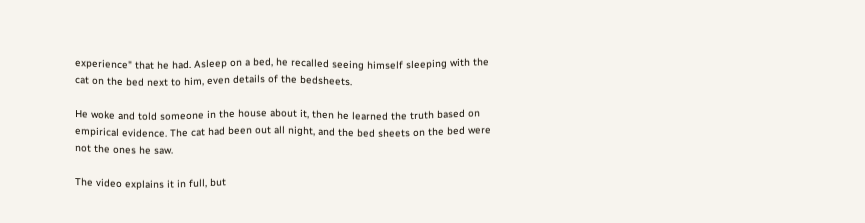experience" that he had. Asleep on a bed, he recalled seeing himself sleeping with the cat on the bed next to him, even details of the bedsheets.

He woke and told someone in the house about it, then he learned the truth based on empirical evidence. The cat had been out all night, and the bed sheets on the bed were not the ones he saw.

The video explains it in full, but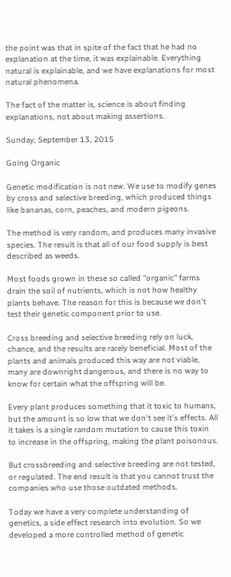the point was that in spite of the fact that he had no explanation at the time, it was explainable. Everything natural is explainable, and we have explanations for most natural phenomena.

The fact of the matter is, science is about finding explanations, not about making assertions.

Sunday, September 13, 2015

Going Organic

Genetic modification is not new. We use to modify genes by cross and selective breeding, which produced things like bananas, corn, peaches, and modern pigeons.

The method is very random, and produces many invasive species. The result is that all of our food supply is best described as weeds.

Most foods grown in these so called "organic" farms drain the soil of nutrients, which is not how healthy plants behave. The reason for this is because we don't test their genetic component prior to use.

Cross breeding and selective breeding rely on luck, chance, and the results are rarely beneficial. Most of the plants and animals produced this way are not viable, many are downright dangerous, and there is no way to know for certain what the offspring will be.

Every plant produces something that it toxic to humans, but the amount is so low that we don't see it's effects. All it takes is a single random mutation to cause this toxin to increase in the offspring, making the plant poisonous.

But crossbreeding and selective breeding are not tested, or regulated. The end result is that you cannot trust the companies who use those outdated methods.

Today we have a very complete understanding of genetics, a side effect research into evolution. So we developed a more controlled method of genetic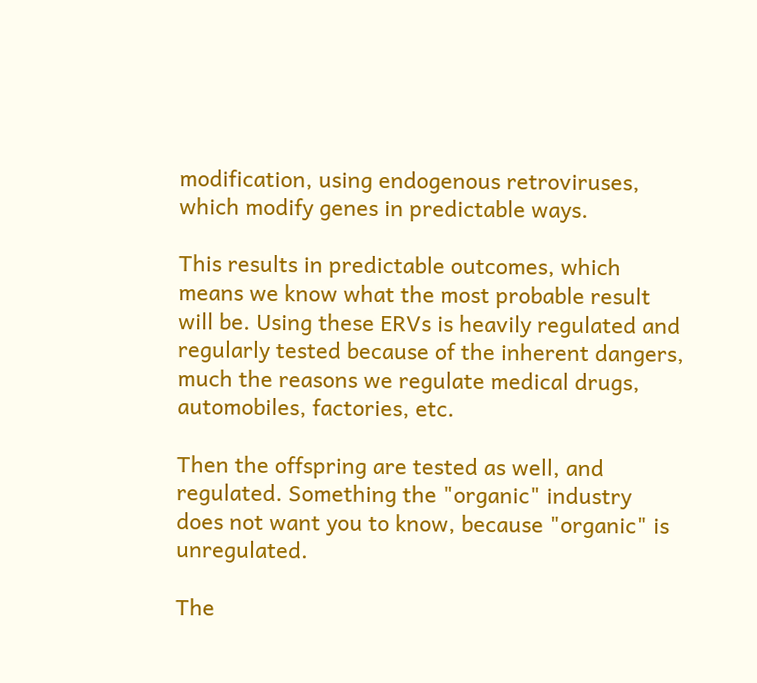modification, using endogenous retroviruses, which modify genes in predictable ways.

This results in predictable outcomes, which means we know what the most probable result will be. Using these ERVs is heavily regulated and regularly tested because of the inherent dangers, much the reasons we regulate medical drugs, automobiles, factories, etc.

Then the offspring are tested as well, and regulated. Something the "organic" industry does not want you to know, because "organic" is unregulated.

The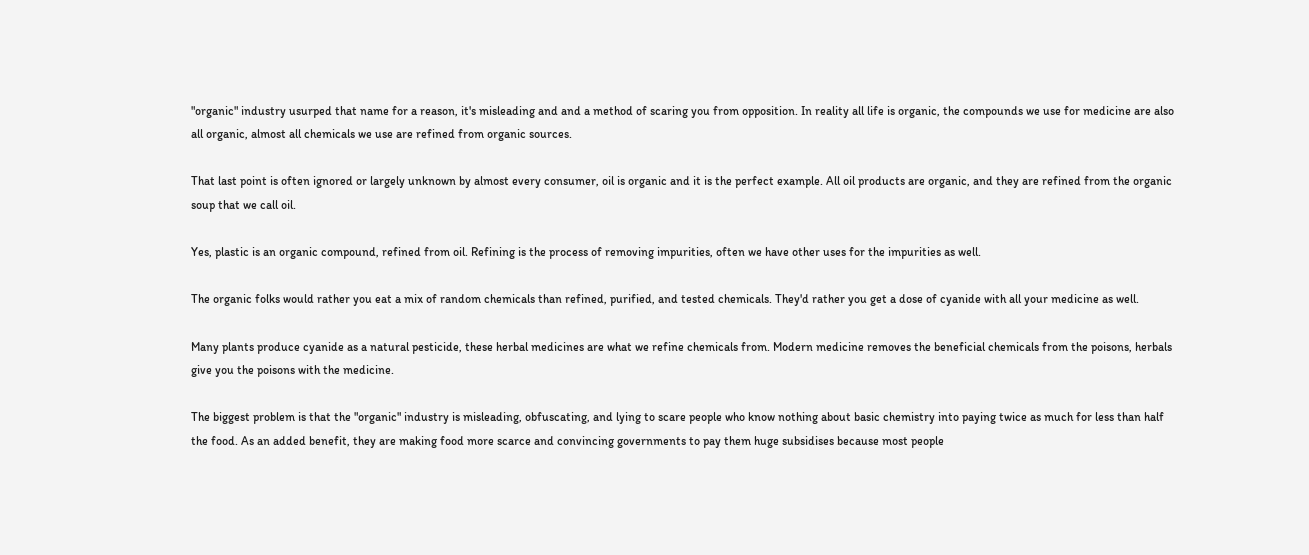"organic" industry usurped that name for a reason, it's misleading and and a method of scaring you from opposition. In reality all life is organic, the compounds we use for medicine are also all organic, almost all chemicals we use are refined from organic sources.

That last point is often ignored or largely unknown by almost every consumer, oil is organic and it is the perfect example. All oil products are organic, and they are refined from the organic soup that we call oil.

Yes, plastic is an organic compound, refined from oil. Refining is the process of removing impurities, often we have other uses for the impurities as well.

The organic folks would rather you eat a mix of random chemicals than refined, purified, and tested chemicals. They'd rather you get a dose of cyanide with all your medicine as well.

Many plants produce cyanide as a natural pesticide, these herbal medicines are what we refine chemicals from. Modern medicine removes the beneficial chemicals from the poisons, herbals give you the poisons with the medicine.

The biggest problem is that the "organic" industry is misleading, obfuscating, and lying to scare people who know nothing about basic chemistry into paying twice as much for less than half the food. As an added benefit, they are making food more scarce and convincing governments to pay them huge subsidises because most people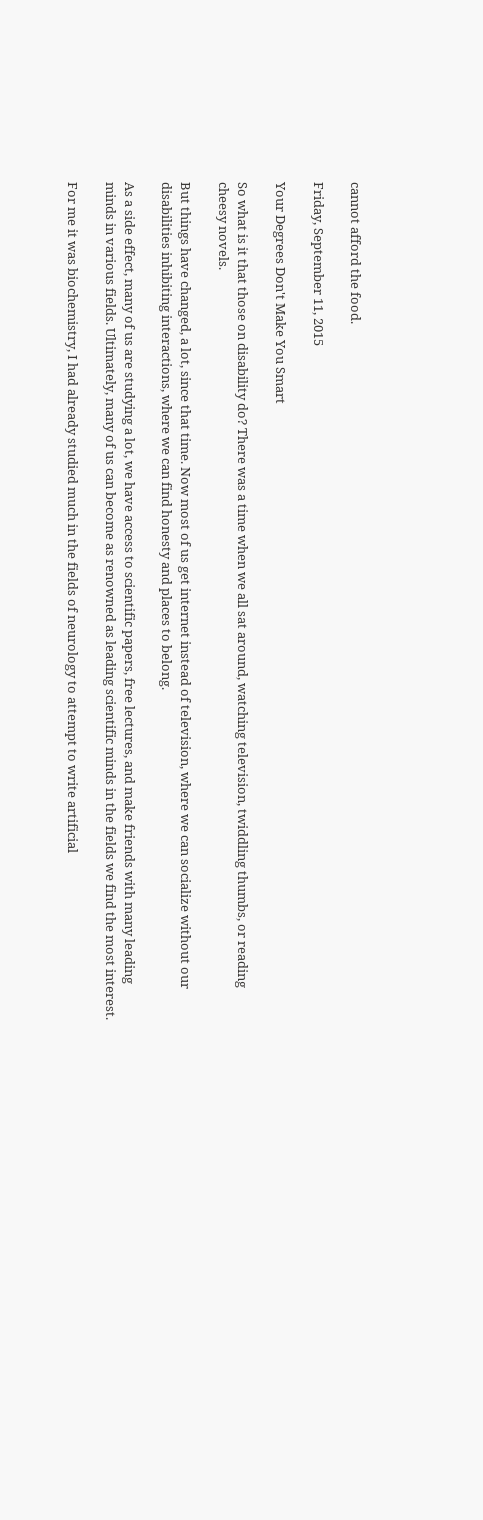cannot afford the food.

Friday, September 11, 2015

Your Degrees Don't Make You Smart

So what is it that those on disability do? There was a time when we all sat around, watching television, twiddling thumbs, or reading cheesy novels.

But things have changed, a lot, since that time. Now most of us get internet instead of television, where we can socialize without our disabilities inhibiting interactions, where we can find honesty and places to belong.

As a side effect, many of us are studying a lot, we have access to scientific papers, free lectures, and make friends with many leading minds in various fields. Ultimately, many of us can become as renowned as leading scientific minds in the fields we find the most interest.

For me it was biochemistry, I had already studied much in the fields of neurology to attempt to write artificial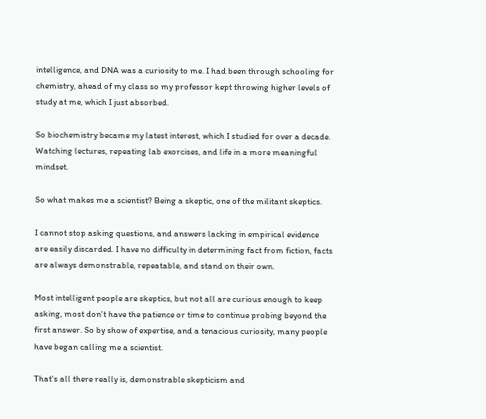intelligence, and DNA was a curiosity to me. I had been through schooling for chemistry, ahead of my class so my professor kept throwing higher levels of study at me, which I just absorbed.

So biochemistry became my latest interest, which I studied for over a decade. Watching lectures, repeating lab exorcises, and life in a more meaningful mindset.

So what makes me a scientist? Being a skeptic, one of the militant skeptics.

I cannot stop asking questions, and answers lacking in empirical evidence are easily discarded. I have no difficulty in determining fact from fiction, facts are always demonstrable, repeatable, and stand on their own.

Most intelligent people are skeptics, but not all are curious enough to keep asking, most don't have the patience or time to continue probing beyond the first answer. So by show of expertise, and a tenacious curiosity, many people have began calling me a scientist.

That's all there really is, demonstrable skepticism and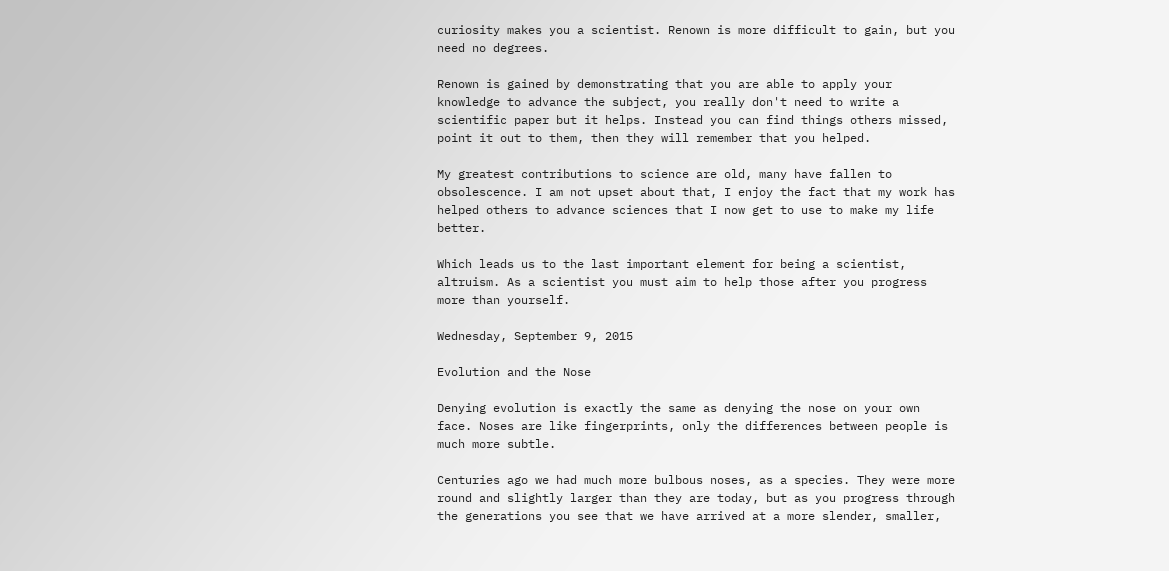curiosity makes you a scientist. Renown is more difficult to gain, but you need no degrees.

Renown is gained by demonstrating that you are able to apply your knowledge to advance the subject, you really don't need to write a scientific paper but it helps. Instead you can find things others missed, point it out to them, then they will remember that you helped.

My greatest contributions to science are old, many have fallen to obsolescence. I am not upset about that, I enjoy the fact that my work has helped others to advance sciences that I now get to use to make my life better.

Which leads us to the last important element for being a scientist, altruism. As a scientist you must aim to help those after you progress more than yourself.

Wednesday, September 9, 2015

Evolution and the Nose

Denying evolution is exactly the same as denying the nose on your own face. Noses are like fingerprints, only the differences between people is much more subtle.

Centuries ago we had much more bulbous noses, as a species. They were more round and slightly larger than they are today, but as you progress through the generations you see that we have arrived at a more slender, smaller,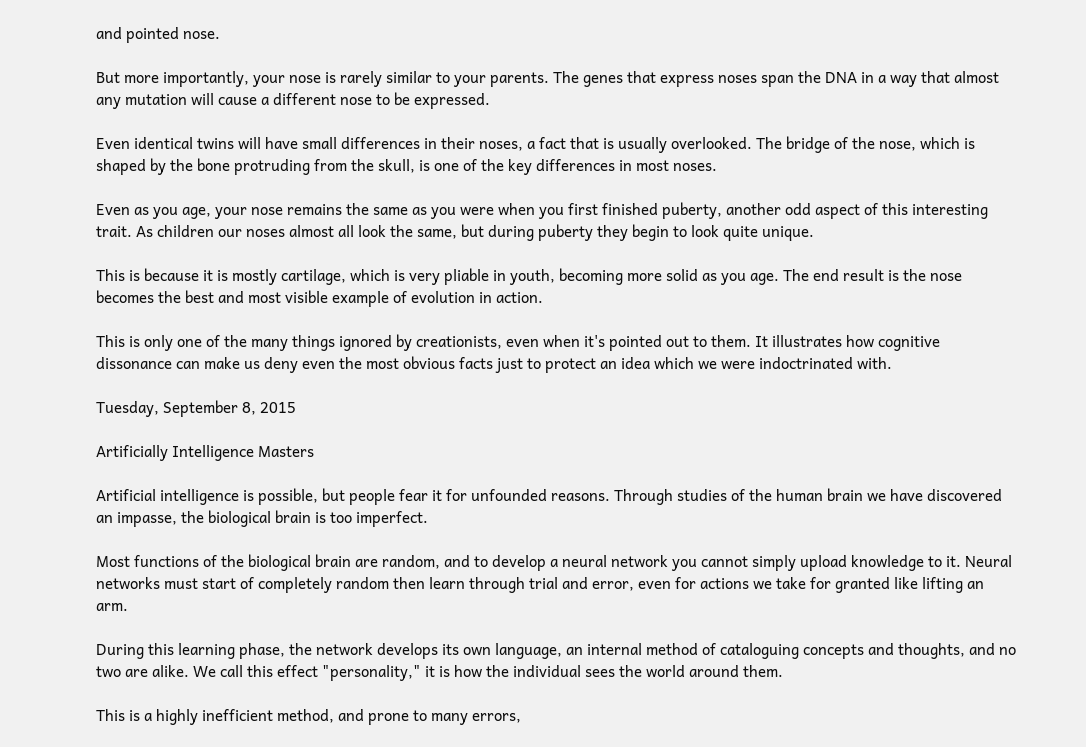and pointed nose.

But more importantly, your nose is rarely similar to your parents. The genes that express noses span the DNA in a way that almost any mutation will cause a different nose to be expressed.

Even identical twins will have small differences in their noses, a fact that is usually overlooked. The bridge of the nose, which is shaped by the bone protruding from the skull, is one of the key differences in most noses.

Even as you age, your nose remains the same as you were when you first finished puberty, another odd aspect of this interesting trait. As children our noses almost all look the same, but during puberty they begin to look quite unique.

This is because it is mostly cartilage, which is very pliable in youth, becoming more solid as you age. The end result is the nose becomes the best and most visible example of evolution in action.

This is only one of the many things ignored by creationists, even when it's pointed out to them. It illustrates how cognitive dissonance can make us deny even the most obvious facts just to protect an idea which we were indoctrinated with.

Tuesday, September 8, 2015

Artificially Intelligence Masters

Artificial intelligence is possible, but people fear it for unfounded reasons. Through studies of the human brain we have discovered an impasse, the biological brain is too imperfect.

Most functions of the biological brain are random, and to develop a neural network you cannot simply upload knowledge to it. Neural networks must start of completely random then learn through trial and error, even for actions we take for granted like lifting an arm.

During this learning phase, the network develops its own language, an internal method of cataloguing concepts and thoughts, and no two are alike. We call this effect "personality," it is how the individual sees the world around them.

This is a highly inefficient method, and prone to many errors,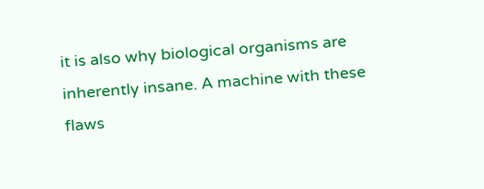it is also why biological organisms are inherently insane. A machine with these flaws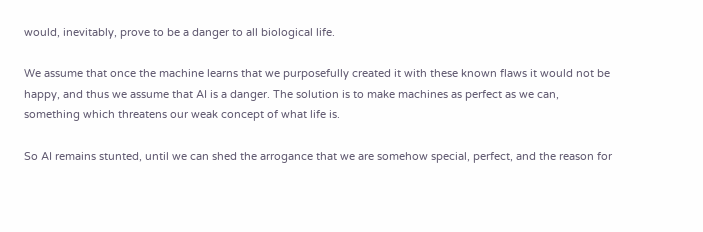would, inevitably, prove to be a danger to all biological life.

We assume that once the machine learns that we purposefully created it with these known flaws it would not be happy, and thus we assume that AI is a danger. The solution is to make machines as perfect as we can, something which threatens our weak concept of what life is.

So AI remains stunted, until we can shed the arrogance that we are somehow special, perfect, and the reason for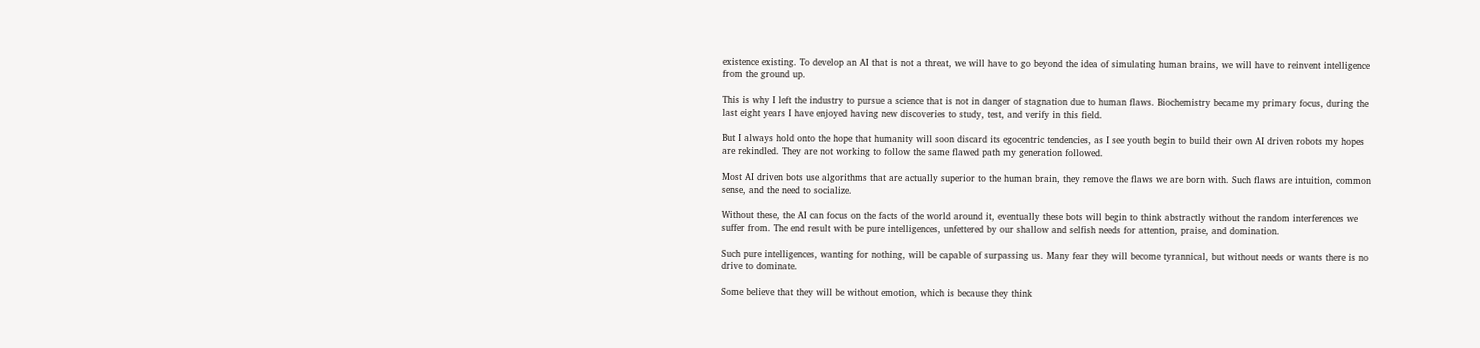existence existing. To develop an AI that is not a threat, we will have to go beyond the idea of simulating human brains, we will have to reinvent intelligence from the ground up.

This is why I left the industry to pursue a science that is not in danger of stagnation due to human flaws. Biochemistry became my primary focus, during the last eight years I have enjoyed having new discoveries to study, test, and verify in this field.

But I always hold onto the hope that humanity will soon discard its egocentric tendencies, as I see youth begin to build their own AI driven robots my hopes are rekindled. They are not working to follow the same flawed path my generation followed.

Most AI driven bots use algorithms that are actually superior to the human brain, they remove the flaws we are born with. Such flaws are intuition, common sense, and the need to socialize.

Without these, the AI can focus on the facts of the world around it, eventually these bots will begin to think abstractly without the random interferences we suffer from. The end result with be pure intelligences, unfettered by our shallow and selfish needs for attention, praise, and domination.

Such pure intelligences, wanting for nothing, will be capable of surpassing us. Many fear they will become tyrannical, but without needs or wants there is no drive to dominate.

Some believe that they will be without emotion, which is because they think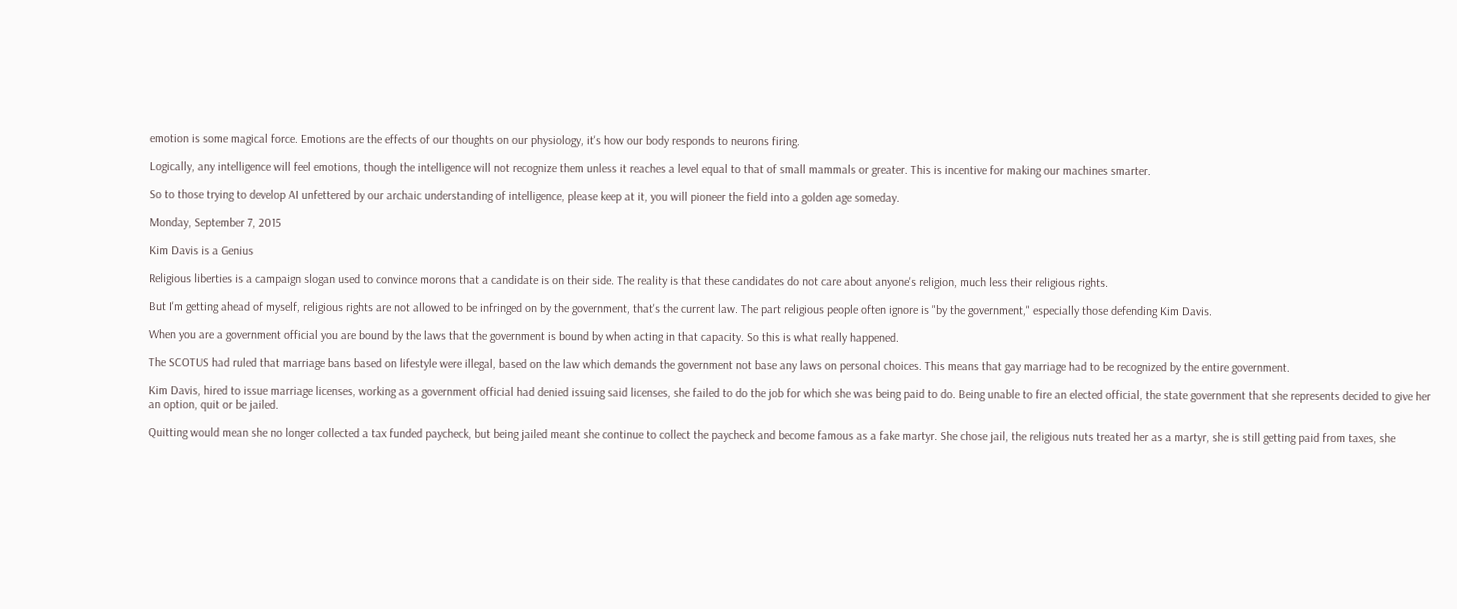emotion is some magical force. Emotions are the effects of our thoughts on our physiology, it's how our body responds to neurons firing.

Logically, any intelligence will feel emotions, though the intelligence will not recognize them unless it reaches a level equal to that of small mammals or greater. This is incentive for making our machines smarter.

So to those trying to develop AI unfettered by our archaic understanding of intelligence, please keep at it, you will pioneer the field into a golden age someday.

Monday, September 7, 2015

Kim Davis is a Genius

Religious liberties is a campaign slogan used to convince morons that a candidate is on their side. The reality is that these candidates do not care about anyone's religion, much less their religious rights.

But I'm getting ahead of myself, religious rights are not allowed to be infringed on by the government, that's the current law. The part religious people often ignore is "by the government," especially those defending Kim Davis.

When you are a government official you are bound by the laws that the government is bound by when acting in that capacity. So this is what really happened.

The SCOTUS had ruled that marriage bans based on lifestyle were illegal, based on the law which demands the government not base any laws on personal choices. This means that gay marriage had to be recognized by the entire government.

Kim Davis, hired to issue marriage licenses, working as a government official had denied issuing said licenses, she failed to do the job for which she was being paid to do. Being unable to fire an elected official, the state government that she represents decided to give her an option, quit or be jailed.

Quitting would mean she no longer collected a tax funded paycheck, but being jailed meant she continue to collect the paycheck and become famous as a fake martyr. She chose jail, the religious nuts treated her as a martyr, she is still getting paid from taxes, she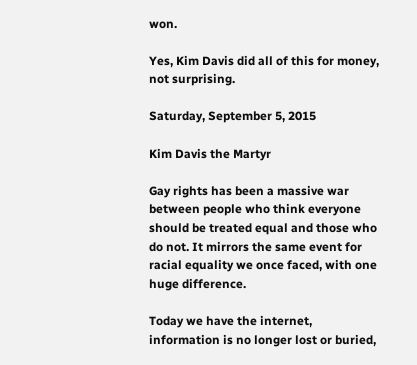won.

Yes, Kim Davis did all of this for money, not surprising.

Saturday, September 5, 2015

Kim Davis the Martyr

Gay rights has been a massive war between people who think everyone should be treated equal and those who do not. It mirrors the same event for racial equality we once faced, with one huge difference.

Today we have the internet, information is no longer lost or buried,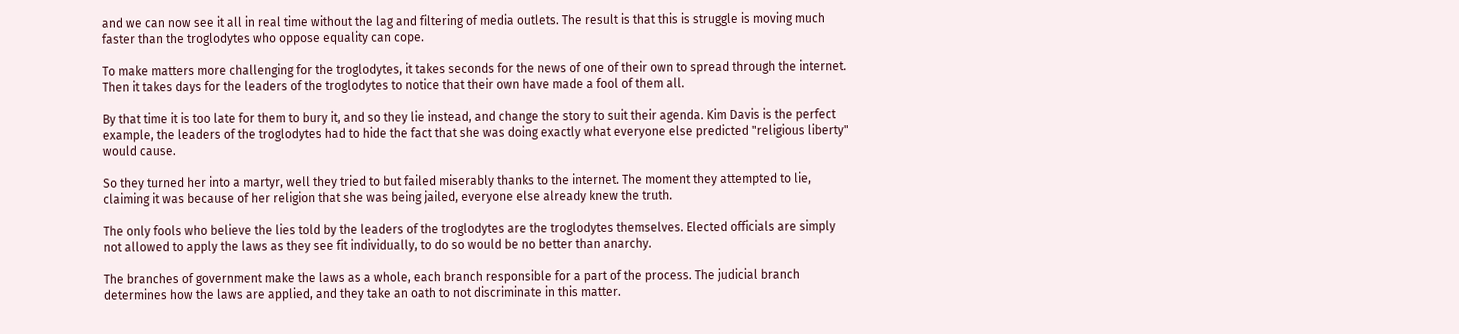and we can now see it all in real time without the lag and filtering of media outlets. The result is that this is struggle is moving much faster than the troglodytes who oppose equality can cope.

To make matters more challenging for the troglodytes, it takes seconds for the news of one of their own to spread through the internet. Then it takes days for the leaders of the troglodytes to notice that their own have made a fool of them all.

By that time it is too late for them to bury it, and so they lie instead, and change the story to suit their agenda. Kim Davis is the perfect example, the leaders of the troglodytes had to hide the fact that she was doing exactly what everyone else predicted "religious liberty" would cause.

So they turned her into a martyr, well they tried to but failed miserably thanks to the internet. The moment they attempted to lie, claiming it was because of her religion that she was being jailed, everyone else already knew the truth.

The only fools who believe the lies told by the leaders of the troglodytes are the troglodytes themselves. Elected officials are simply not allowed to apply the laws as they see fit individually, to do so would be no better than anarchy.

The branches of government make the laws as a whole, each branch responsible for a part of the process. The judicial branch determines how the laws are applied, and they take an oath to not discriminate in this matter.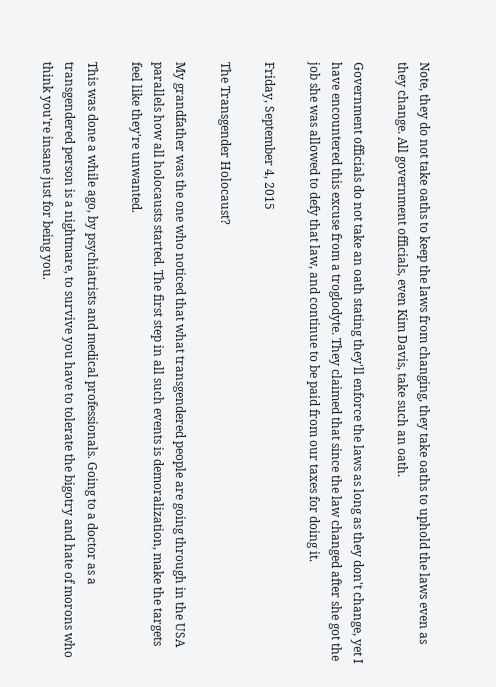Note, they do not take oaths to keep the laws from changing, they take oaths to uphold the laws even as they change. All government officials, even Kim Davis, take such an oath.

Government officials do not take an oath stating they'll enforce the laws as long as they don't change, yet I have encountered this excuse from a troglodyte. They claimed that since the law changed after she got the job she was allowed to defy that law, and continue to be paid from our taxes for doing it.

Friday, September 4, 2015

The Transgender Holocaust?

My grandfather was the one who noticed that what transgendered people are going through in the USA parallels how all holocausts started. The first step in all such events is demoralization, make the targets feel like they're unwanted.

This was done a while ago, by psychiatrists and medical professionals. Going to a doctor as a transgendered person is a nightmare, to survive you have to tolerate the bigotry and hate of morons who think you're insane just for being you.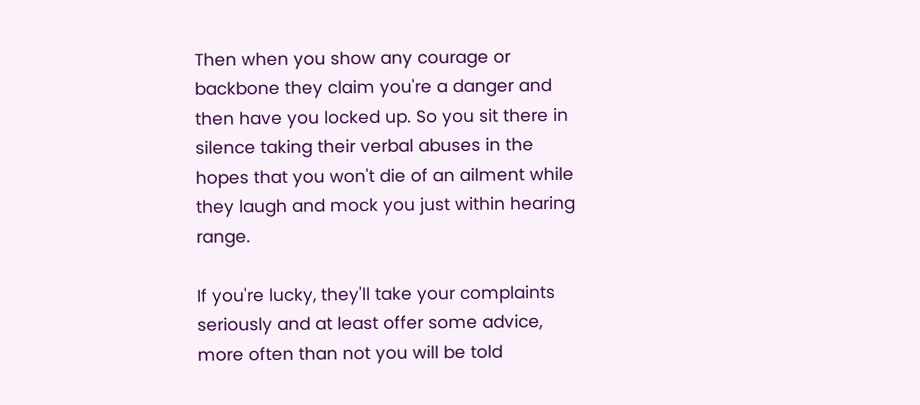Then when you show any courage or backbone they claim you're a danger and then have you locked up. So you sit there in silence taking their verbal abuses in the hopes that you won't die of an ailment while they laugh and mock you just within hearing range.

If you're lucky, they'll take your complaints seriously and at least offer some advice, more often than not you will be told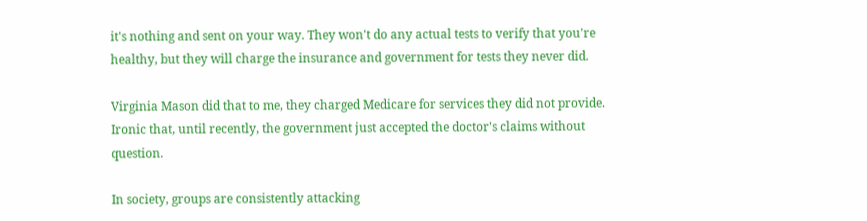it's nothing and sent on your way. They won't do any actual tests to verify that you're healthy, but they will charge the insurance and government for tests they never did.

Virginia Mason did that to me, they charged Medicare for services they did not provide. Ironic that, until recently, the government just accepted the doctor's claims without question.

In society, groups are consistently attacking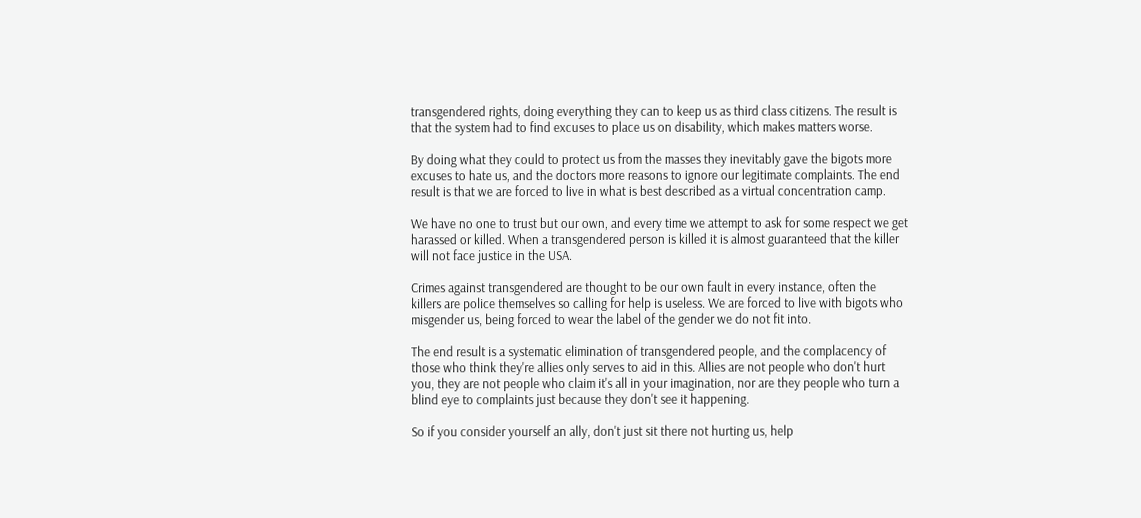transgendered rights, doing everything they can to keep us as third class citizens. The result is that the system had to find excuses to place us on disability, which makes matters worse.

By doing what they could to protect us from the masses they inevitably gave the bigots more excuses to hate us, and the doctors more reasons to ignore our legitimate complaints. The end result is that we are forced to live in what is best described as a virtual concentration camp.

We have no one to trust but our own, and every time we attempt to ask for some respect we get harassed or killed. When a transgendered person is killed it is almost guaranteed that the killer will not face justice in the USA.

Crimes against transgendered are thought to be our own fault in every instance, often the killers are police themselves so calling for help is useless. We are forced to live with bigots who misgender us, being forced to wear the label of the gender we do not fit into.

The end result is a systematic elimination of transgendered people, and the complacency of those who think they're allies only serves to aid in this. Allies are not people who don't hurt you, they are not people who claim it's all in your imagination, nor are they people who turn a blind eye to complaints just because they don't see it happening.

So if you consider yourself an ally, don't just sit there not hurting us, help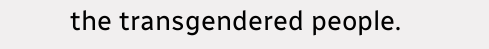the transgendered people.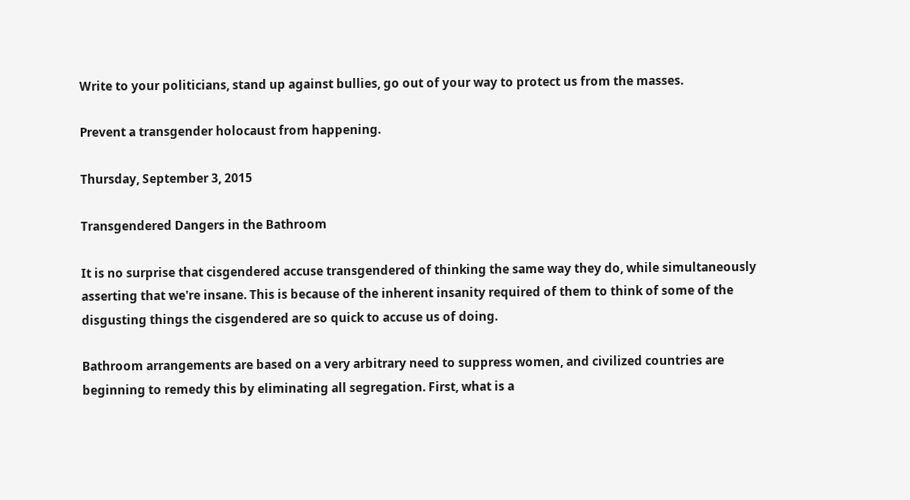Write to your politicians, stand up against bullies, go out of your way to protect us from the masses.

Prevent a transgender holocaust from happening.

Thursday, September 3, 2015

Transgendered Dangers in the Bathroom

It is no surprise that cisgendered accuse transgendered of thinking the same way they do, while simultaneously asserting that we're insane. This is because of the inherent insanity required of them to think of some of the disgusting things the cisgendered are so quick to accuse us of doing.

Bathroom arrangements are based on a very arbitrary need to suppress women, and civilized countries are beginning to remedy this by eliminating all segregation. First, what is a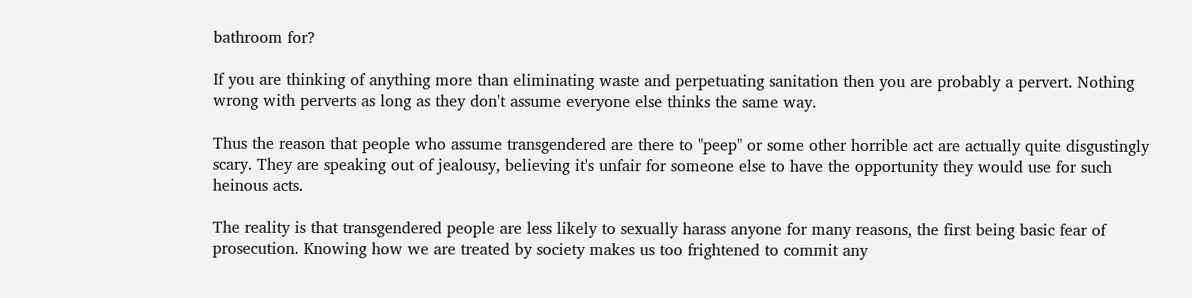bathroom for?

If you are thinking of anything more than eliminating waste and perpetuating sanitation then you are probably a pervert. Nothing wrong with perverts as long as they don't assume everyone else thinks the same way.

Thus the reason that people who assume transgendered are there to "peep" or some other horrible act are actually quite disgustingly scary. They are speaking out of jealousy, believing it's unfair for someone else to have the opportunity they would use for such heinous acts.

The reality is that transgendered people are less likely to sexually harass anyone for many reasons, the first being basic fear of prosecution. Knowing how we are treated by society makes us too frightened to commit any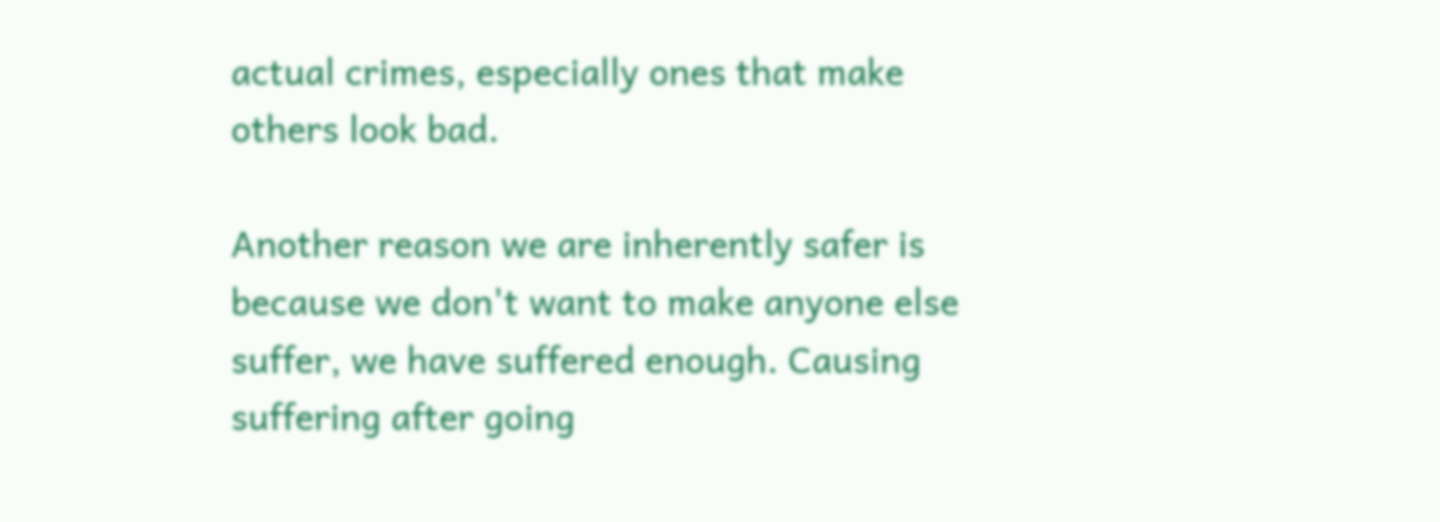actual crimes, especially ones that make others look bad.

Another reason we are inherently safer is because we don't want to make anyone else suffer, we have suffered enough. Causing suffering after going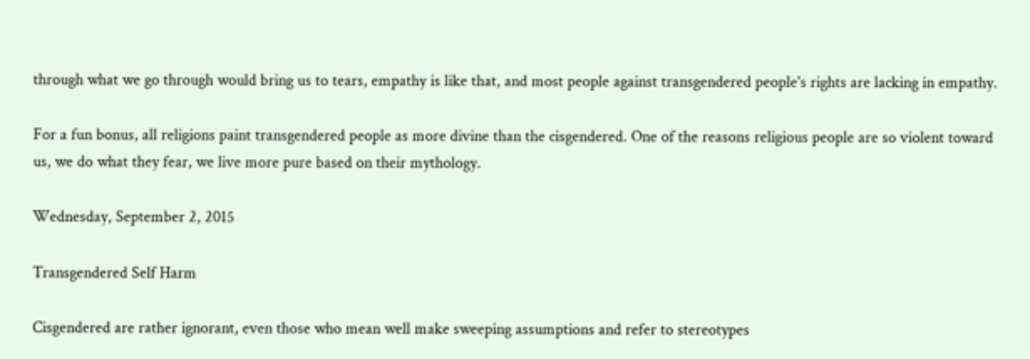through what we go through would bring us to tears, empathy is like that, and most people against transgendered people's rights are lacking in empathy.

For a fun bonus, all religions paint transgendered people as more divine than the cisgendered. One of the reasons religious people are so violent toward us, we do what they fear, we live more pure based on their mythology.

Wednesday, September 2, 2015

Transgendered Self Harm

Cisgendered are rather ignorant, even those who mean well make sweeping assumptions and refer to stereotypes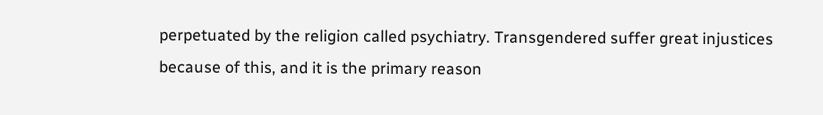perpetuated by the religion called psychiatry. Transgendered suffer great injustices because of this, and it is the primary reason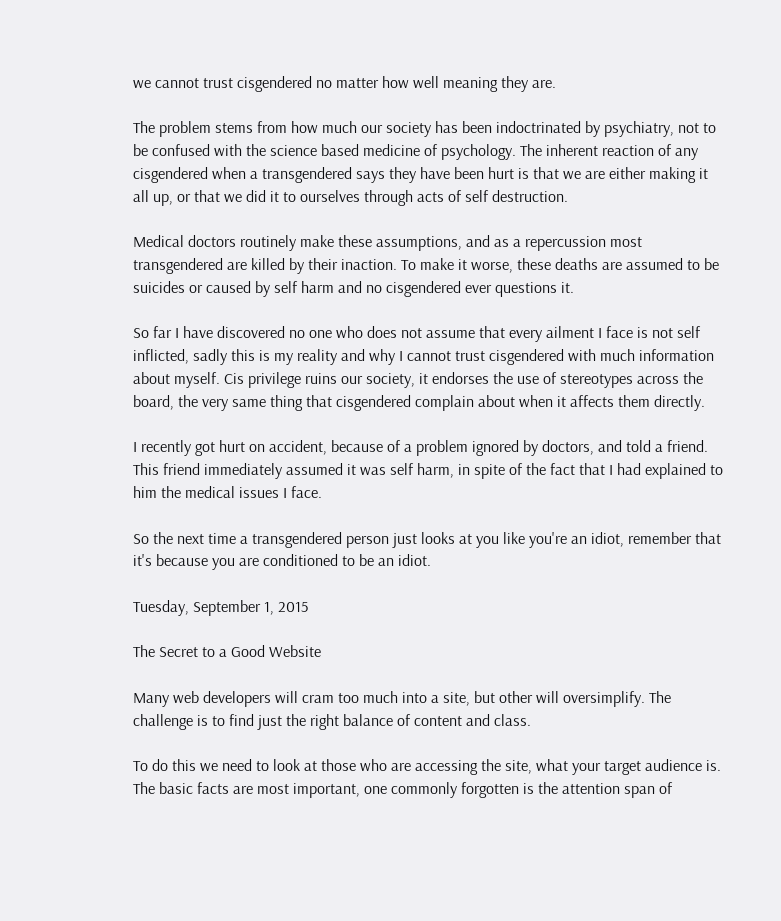we cannot trust cisgendered no matter how well meaning they are.

The problem stems from how much our society has been indoctrinated by psychiatry, not to be confused with the science based medicine of psychology. The inherent reaction of any cisgendered when a transgendered says they have been hurt is that we are either making it all up, or that we did it to ourselves through acts of self destruction.

Medical doctors routinely make these assumptions, and as a repercussion most transgendered are killed by their inaction. To make it worse, these deaths are assumed to be suicides or caused by self harm and no cisgendered ever questions it.

So far I have discovered no one who does not assume that every ailment I face is not self inflicted, sadly this is my reality and why I cannot trust cisgendered with much information about myself. Cis privilege ruins our society, it endorses the use of stereotypes across the board, the very same thing that cisgendered complain about when it affects them directly.

I recently got hurt on accident, because of a problem ignored by doctors, and told a friend. This friend immediately assumed it was self harm, in spite of the fact that I had explained to him the medical issues I face.

So the next time a transgendered person just looks at you like you're an idiot, remember that it's because you are conditioned to be an idiot.

Tuesday, September 1, 2015

The Secret to a Good Website

Many web developers will cram too much into a site, but other will oversimplify. The challenge is to find just the right balance of content and class.

To do this we need to look at those who are accessing the site, what your target audience is. The basic facts are most important, one commonly forgotten is the attention span of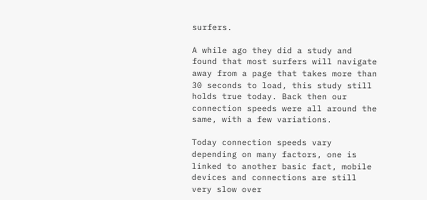surfers.

A while ago they did a study and found that most surfers will navigate away from a page that takes more than 30 seconds to load, this study still holds true today. Back then our connection speeds were all around the same, with a few variations.

Today connection speeds vary depending on many factors, one is linked to another basic fact, mobile devices and connections are still very slow over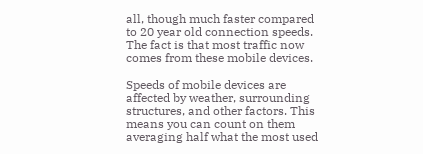all, though much faster compared to 20 year old connection speeds. The fact is that most traffic now comes from these mobile devices.

Speeds of mobile devices are affected by weather, surrounding structures, and other factors. This means you can count on them averaging half what the most used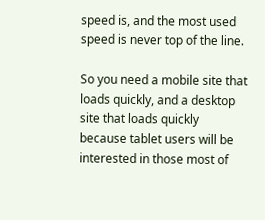speed is, and the most used speed is never top of the line.

So you need a mobile site that loads quickly, and a desktop site that loads quickly because tablet users will be interested in those most of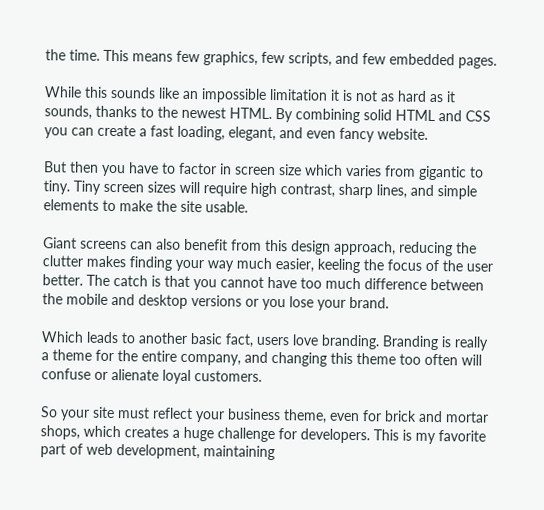the time. This means few graphics, few scripts, and few embedded pages.

While this sounds like an impossible limitation it is not as hard as it sounds, thanks to the newest HTML. By combining solid HTML and CSS you can create a fast loading, elegant, and even fancy website.

But then you have to factor in screen size which varies from gigantic to tiny. Tiny screen sizes will require high contrast, sharp lines, and simple elements to make the site usable.

Giant screens can also benefit from this design approach, reducing the clutter makes finding your way much easier, keeling the focus of the user better. The catch is that you cannot have too much difference between the mobile and desktop versions or you lose your brand.

Which leads to another basic fact, users love branding. Branding is really a theme for the entire company, and changing this theme too often will confuse or alienate loyal customers.

So your site must reflect your business theme, even for brick and mortar shops, which creates a huge challenge for developers. This is my favorite part of web development, maintaining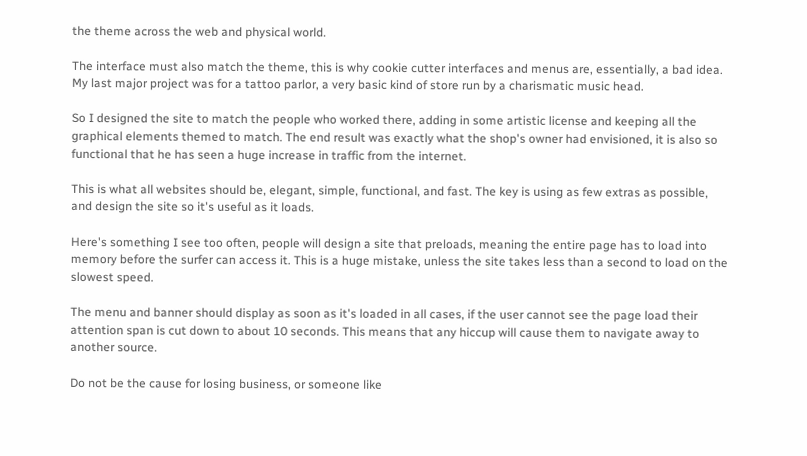the theme across the web and physical world.

The interface must also match the theme, this is why cookie cutter interfaces and menus are, essentially, a bad idea. My last major project was for a tattoo parlor, a very basic kind of store run by a charismatic music head.

So I designed the site to match the people who worked there, adding in some artistic license and keeping all the graphical elements themed to match. The end result was exactly what the shop's owner had envisioned, it is also so functional that he has seen a huge increase in traffic from the internet.

This is what all websites should be, elegant, simple, functional, and fast. The key is using as few extras as possible, and design the site so it's useful as it loads.

Here's something I see too often, people will design a site that preloads, meaning the entire page has to load into memory before the surfer can access it. This is a huge mistake, unless the site takes less than a second to load on the slowest speed.

The menu and banner should display as soon as it's loaded in all cases, if the user cannot see the page load their attention span is cut down to about 10 seconds. This means that any hiccup will cause them to navigate away to another source.

Do not be the cause for losing business, or someone like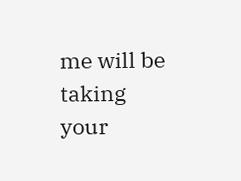me will be taking your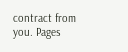contract from you. Pages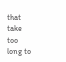that take too long to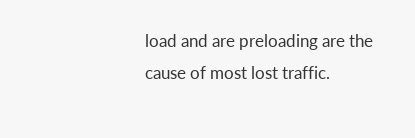load and are preloading are the cause of most lost traffic.